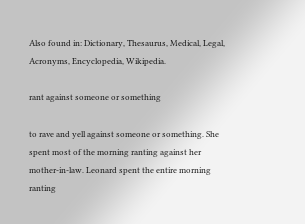Also found in: Dictionary, Thesaurus, Medical, Legal, Acronyms, Encyclopedia, Wikipedia.

rant against someone or something

to rave and yell against someone or something. She spent most of the morning ranting against her mother-in-law. Leonard spent the entire morning ranting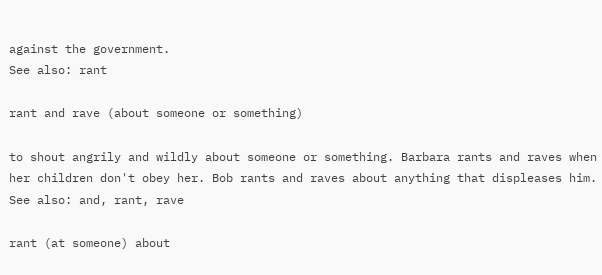against the government.
See also: rant

rant and rave (about someone or something)

to shout angrily and wildly about someone or something. Barbara rants and raves when her children don't obey her. Bob rants and raves about anything that displeases him.
See also: and, rant, rave

rant (at someone) about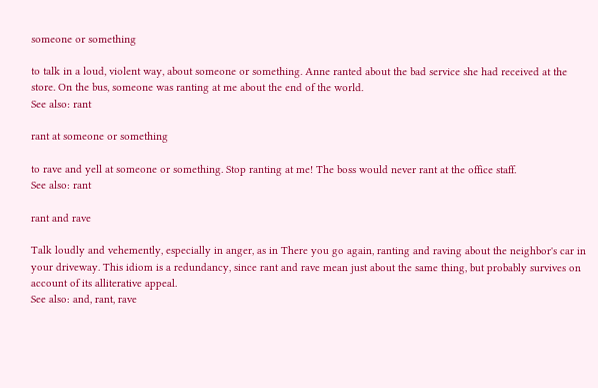someone or something

to talk in a loud, violent way, about someone or something. Anne ranted about the bad service she had received at the store. On the bus, someone was ranting at me about the end of the world.
See also: rant

rant at someone or something

to rave and yell at someone or something. Stop ranting at me! The boss would never rant at the office staff.
See also: rant

rant and rave

Talk loudly and vehemently, especially in anger, as in There you go again, ranting and raving about the neighbor's car in your driveway. This idiom is a redundancy, since rant and rave mean just about the same thing, but probably survives on account of its alliterative appeal.
See also: and, rant, rave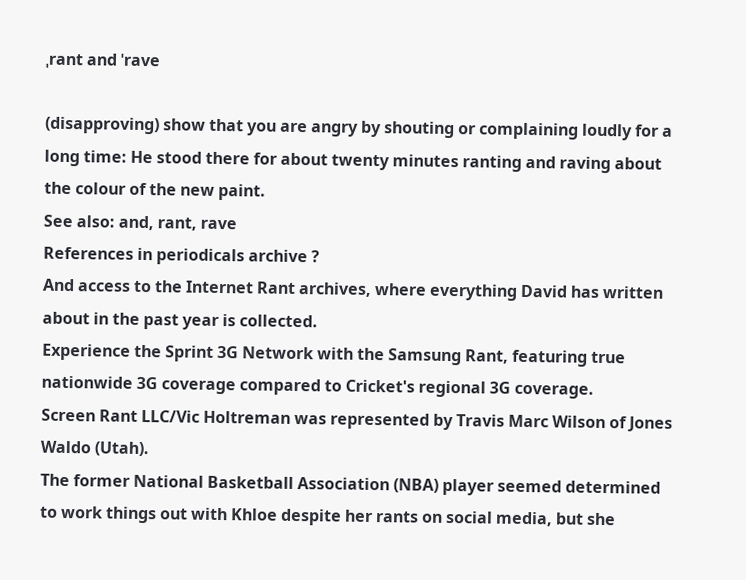ˌrant and ˈrave

(disapproving) show that you are angry by shouting or complaining loudly for a long time: He stood there for about twenty minutes ranting and raving about the colour of the new paint.
See also: and, rant, rave
References in periodicals archive ?
And access to the Internet Rant archives, where everything David has written about in the past year is collected.
Experience the Sprint 3G Network with the Samsung Rant, featuring true nationwide 3G coverage compared to Cricket's regional 3G coverage.
Screen Rant LLC/Vic Holtreman was represented by Travis Marc Wilson of Jones Waldo (Utah).
The former National Basketball Association (NBA) player seemed determined to work things out with Khloe despite her rants on social media, but she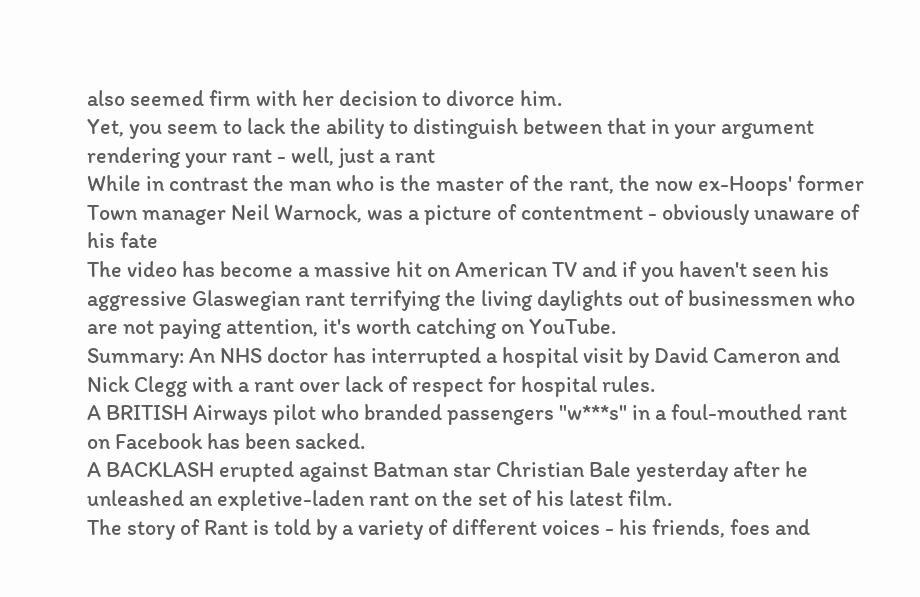also seemed firm with her decision to divorce him.
Yet, you seem to lack the ability to distinguish between that in your argument rendering your rant - well, just a rant
While in contrast the man who is the master of the rant, the now ex-Hoops' former Town manager Neil Warnock, was a picture of contentment - obviously unaware of his fate
The video has become a massive hit on American TV and if you haven't seen his aggressive Glaswegian rant terrifying the living daylights out of businessmen who are not paying attention, it's worth catching on YouTube.
Summary: An NHS doctor has interrupted a hospital visit by David Cameron and Nick Clegg with a rant over lack of respect for hospital rules.
A BRITISH Airways pilot who branded passengers "w***s" in a foul-mouthed rant on Facebook has been sacked.
A BACKLASH erupted against Batman star Christian Bale yesterday after he unleashed an expletive-laden rant on the set of his latest film.
The story of Rant is told by a variety of different voices - his friends, foes and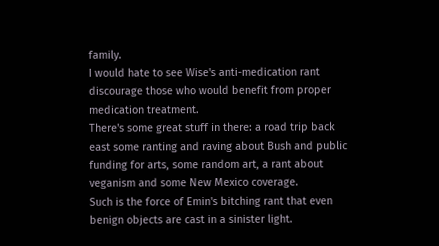family.
I would hate to see Wise's anti-medication rant discourage those who would benefit from proper medication treatment.
There's some great stuff in there: a road trip back east some ranting and raving about Bush and public funding for arts, some random art, a rant about veganism and some New Mexico coverage.
Such is the force of Emin's bitching rant that even benign objects are cast in a sinister light.